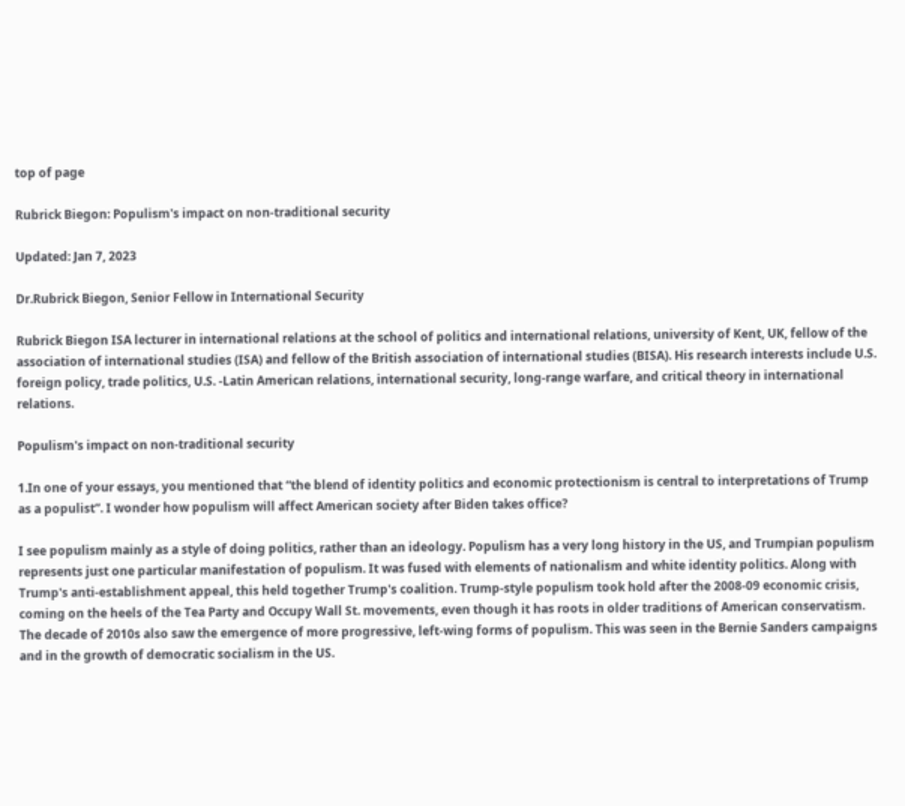top of page

Rubrick Biegon: Populism's impact on non-traditional security

Updated: Jan 7, 2023

Dr.Rubrick Biegon, Senior Fellow in International Security

Rubrick Biegon ISA lecturer in international relations at the school of politics and international relations, university of Kent, UK, fellow of the association of international studies (ISA) and fellow of the British association of international studies (BISA). His research interests include U.S. foreign policy, trade politics, U.S. -Latin American relations, international security, long-range warfare, and critical theory in international relations.

Populism's impact on non-traditional security

1.In one of your essays, you mentioned that “the blend of identity politics and economic protectionism is central to interpretations of Trump as a populist”. I wonder how populism will affect American society after Biden takes office?

I see populism mainly as a style of doing politics, rather than an ideology. Populism has a very long history in the US, and Trumpian populism represents just one particular manifestation of populism. It was fused with elements of nationalism and white identity politics. Along with Trump's anti-establishment appeal, this held together Trump's coalition. Trump-style populism took hold after the 2008-09 economic crisis, coming on the heels of the Tea Party and Occupy Wall St. movements, even though it has roots in older traditions of American conservatism. The decade of 2010s also saw the emergence of more progressive, left-wing forms of populism. This was seen in the Bernie Sanders campaigns and in the growth of democratic socialism in the US.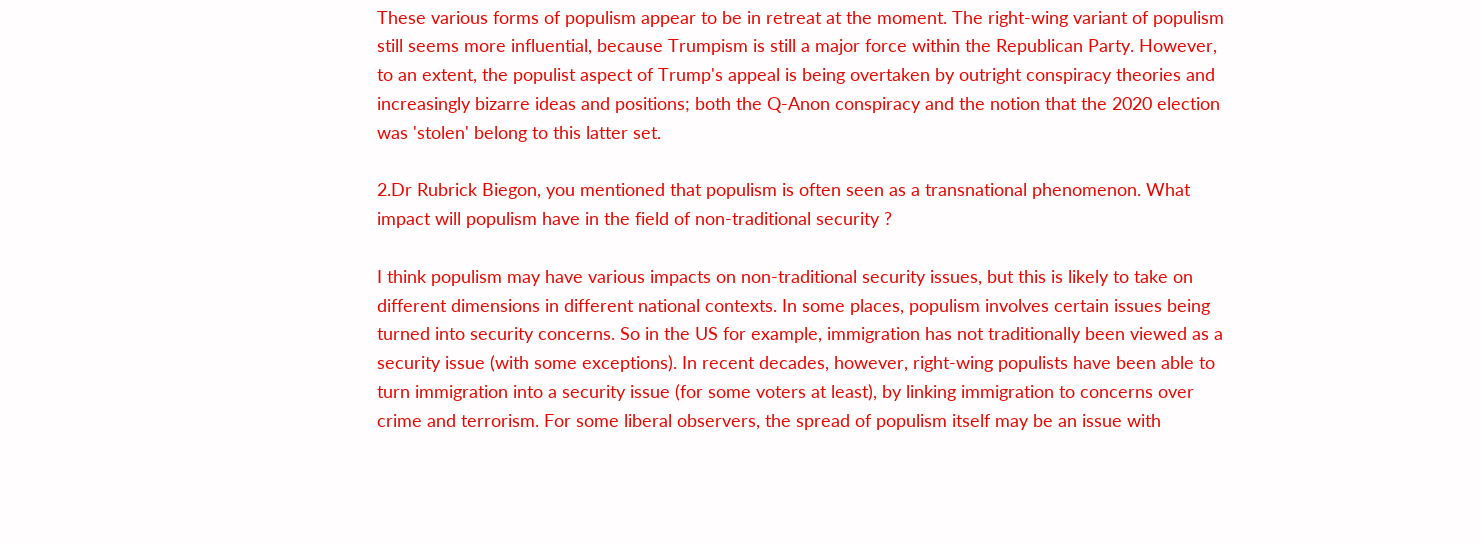These various forms of populism appear to be in retreat at the moment. The right-wing variant of populism still seems more influential, because Trumpism is still a major force within the Republican Party. However, to an extent, the populist aspect of Trump's appeal is being overtaken by outright conspiracy theories and increasingly bizarre ideas and positions; both the Q-Anon conspiracy and the notion that the 2020 election was 'stolen' belong to this latter set.

2.Dr Rubrick Biegon, you mentioned that populism is often seen as a transnational phenomenon. What impact will populism have in the field of non-traditional security ?

I think populism may have various impacts on non-traditional security issues, but this is likely to take on different dimensions in different national contexts. In some places, populism involves certain issues being turned into security concerns. So in the US for example, immigration has not traditionally been viewed as a security issue (with some exceptions). In recent decades, however, right-wing populists have been able to turn immigration into a security issue (for some voters at least), by linking immigration to concerns over crime and terrorism. For some liberal observers, the spread of populism itself may be an issue with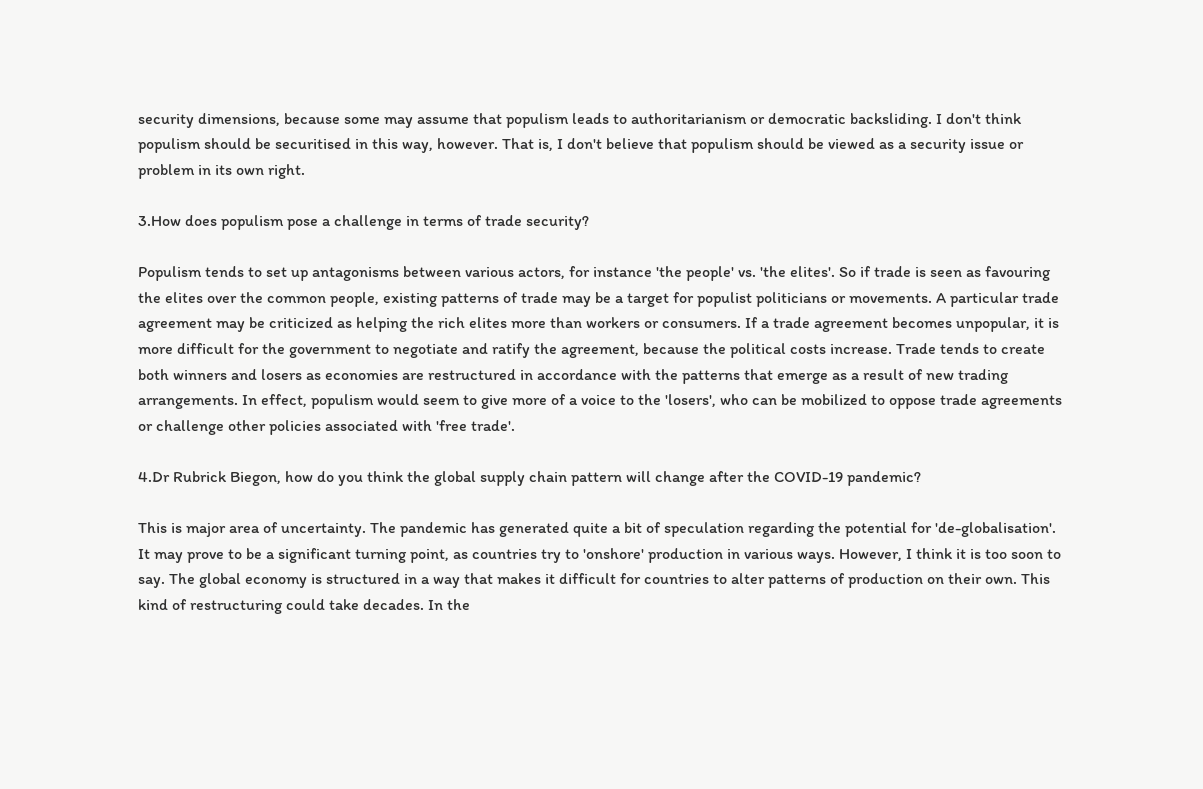security dimensions, because some may assume that populism leads to authoritarianism or democratic backsliding. I don't think populism should be securitised in this way, however. That is, I don't believe that populism should be viewed as a security issue or problem in its own right.

3.How does populism pose a challenge in terms of trade security?

Populism tends to set up antagonisms between various actors, for instance 'the people' vs. 'the elites'. So if trade is seen as favouring the elites over the common people, existing patterns of trade may be a target for populist politicians or movements. A particular trade agreement may be criticized as helping the rich elites more than workers or consumers. If a trade agreement becomes unpopular, it is more difficult for the government to negotiate and ratify the agreement, because the political costs increase. Trade tends to create both winners and losers as economies are restructured in accordance with the patterns that emerge as a result of new trading arrangements. In effect, populism would seem to give more of a voice to the 'losers', who can be mobilized to oppose trade agreements or challenge other policies associated with 'free trade'.

4.Dr Rubrick Biegon, how do you think the global supply chain pattern will change after the COVID-19 pandemic?

This is major area of uncertainty. The pandemic has generated quite a bit of speculation regarding the potential for 'de-globalisation'. It may prove to be a significant turning point, as countries try to 'onshore' production in various ways. However, I think it is too soon to say. The global economy is structured in a way that makes it difficult for countries to alter patterns of production on their own. This kind of restructuring could take decades. In the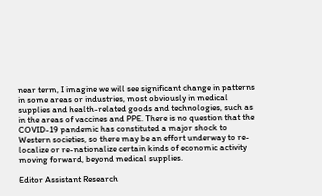near term, I imagine we will see significant change in patterns in some areas or industries, most obviously in medical supplies and health-related goods and technologies, such as in the areas of vaccines and PPE. There is no question that the COVID-19 pandemic has constituted a major shock to Western societies, so there may be an effort underway to re-localize or re-nationalize certain kinds of economic activity moving forward, beyond medical supplies.

Editor Assistant Research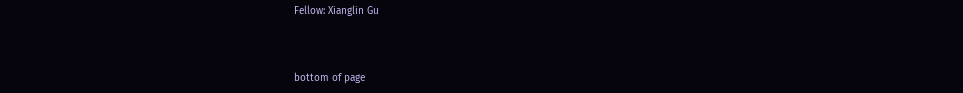Fellow: Xianglin Gu



bottom of page